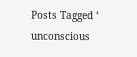Posts Tagged ‘ unconscious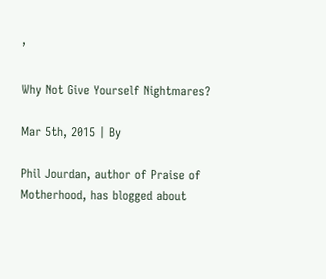’

Why Not Give Yourself Nightmares?

Mar 5th, 2015 | By

Phil Jourdan, author of Praise of Motherhood, has blogged about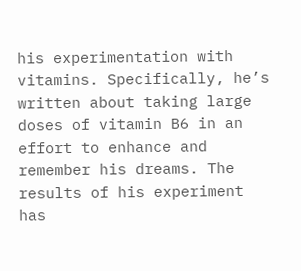his experimentation with vitamins. Specifically, he’s written about taking large doses of vitamin B6 in an effort to enhance and remember his dreams. The results of his experiment has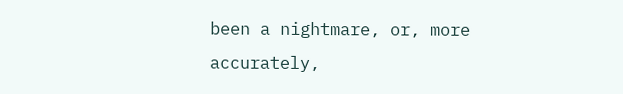been a nightmare, or, more accurately,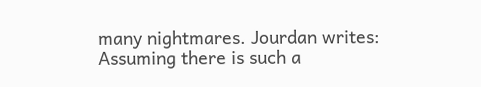many nightmares. Jourdan writes: Assuming there is such a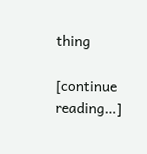thing

[continue reading…]